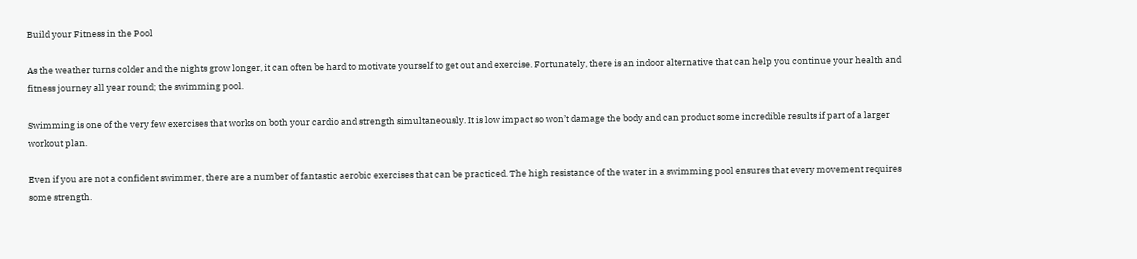Build your Fitness in the Pool

As the weather turns colder and the nights grow longer, it can often be hard to motivate yourself to get out and exercise. Fortunately, there is an indoor alternative that can help you continue your health and fitness journey all year round; the swimming pool.

Swimming is one of the very few exercises that works on both your cardio and strength simultaneously. It is low impact so won’t damage the body and can product some incredible results if part of a larger workout plan.

Even if you are not a confident swimmer, there are a number of fantastic aerobic exercises that can be practiced. The high resistance of the water in a swimming pool ensures that every movement requires some strength.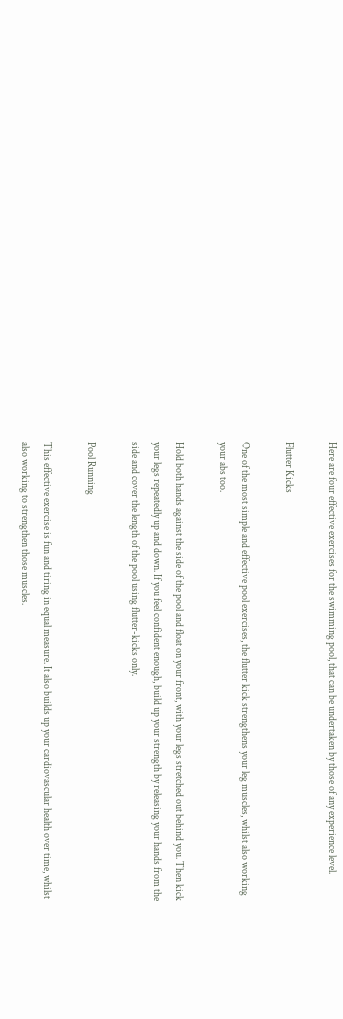Here are four effective exercises for the swimming pool, that can be undertaken by those of any experience level.

Flutter Kicks

One of the most simple and effective pool exercises, the flutter kick strengthens your leg muscles, whilst also working your abs too.

Hold both hands against the side of the pool and float on your front, with your legs stretched out behind you. Then kick your legs repeatedly up and down. If you feel confident enough, build up your strength by releasing your hands from the side and cover the length of the pool using flutter-kicks only.

Pool Running

This effective exercise is fun and tiring in equal measure. It also builds up your cardiovascular health over time, whilst also working to strengthen those muscles.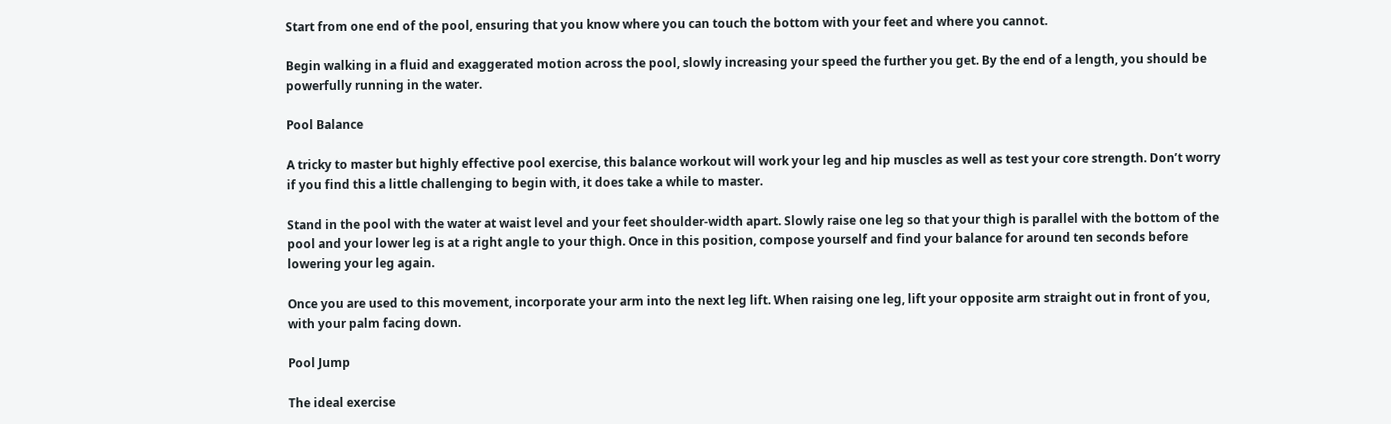Start from one end of the pool, ensuring that you know where you can touch the bottom with your feet and where you cannot.

Begin walking in a fluid and exaggerated motion across the pool, slowly increasing your speed the further you get. By the end of a length, you should be powerfully running in the water.

Pool Balance

A tricky to master but highly effective pool exercise, this balance workout will work your leg and hip muscles as well as test your core strength. Don’t worry if you find this a little challenging to begin with, it does take a while to master.

Stand in the pool with the water at waist level and your feet shoulder-width apart. Slowly raise one leg so that your thigh is parallel with the bottom of the pool and your lower leg is at a right angle to your thigh. Once in this position, compose yourself and find your balance for around ten seconds before lowering your leg again.

Once you are used to this movement, incorporate your arm into the next leg lift. When raising one leg, lift your opposite arm straight out in front of you, with your palm facing down.

Pool Jump

The ideal exercise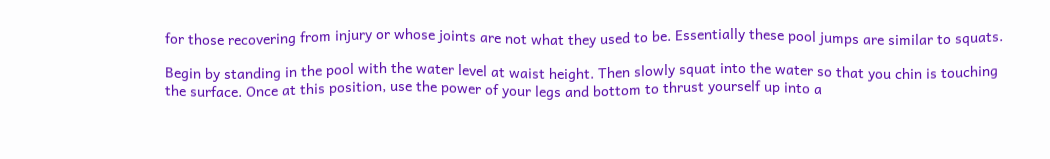for those recovering from injury or whose joints are not what they used to be. Essentially these pool jumps are similar to squats.

Begin by standing in the pool with the water level at waist height. Then slowly squat into the water so that you chin is touching the surface. Once at this position, use the power of your legs and bottom to thrust yourself up into a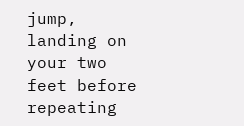jump, landing on your two feet before repeating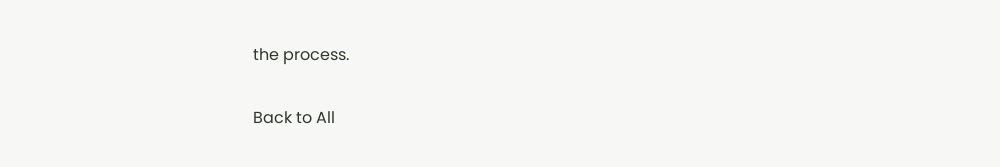the process.

Back to All